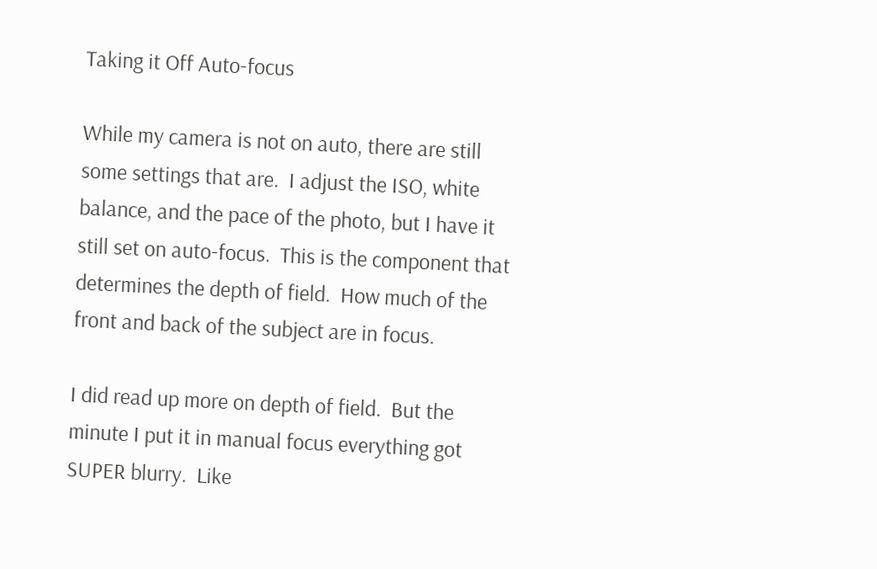Taking it Off Auto-focus

While my camera is not on auto, there are still some settings that are.  I adjust the ISO, white balance, and the pace of the photo, but I have it still set on auto-focus.  This is the component that determines the depth of field.  How much of the front and back of the subject are in focus.

I did read up more on depth of field.  But the minute I put it in manual focus everything got SUPER blurry.  Like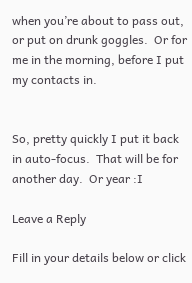when you’re about to pass out, or put on drunk goggles.  Or for me in the morning, before I put my contacts in.


So, pretty quickly I put it back in auto-focus.  That will be for another day.  Or year :I

Leave a Reply

Fill in your details below or click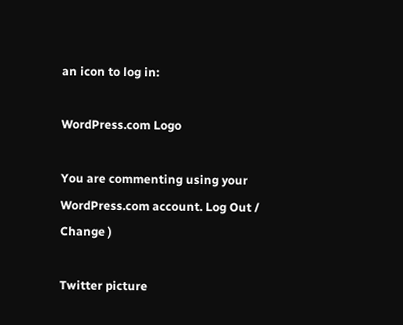an icon to log in:

WordPress.com Logo

You are commenting using your WordPress.com account. Log Out /  Change )

Twitter picture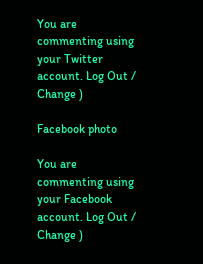You are commenting using your Twitter account. Log Out /  Change )

Facebook photo

You are commenting using your Facebook account. Log Out /  Change )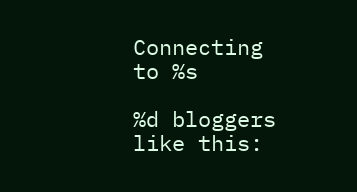Connecting to %s

%d bloggers like this: